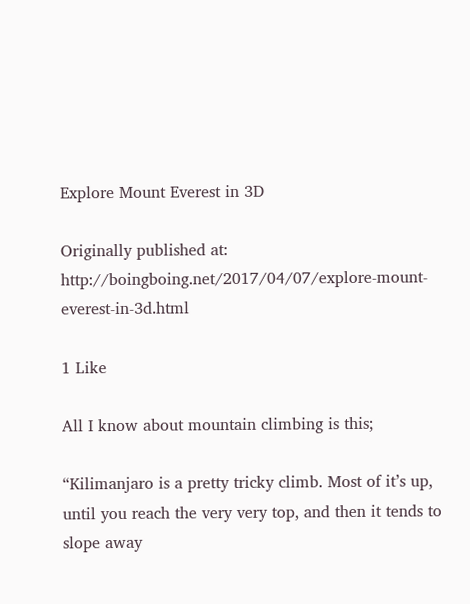Explore Mount Everest in 3D

Originally published at: http://boingboing.net/2017/04/07/explore-mount-everest-in-3d.html

1 Like

All I know about mountain climbing is this;

“Kilimanjaro is a pretty tricky climb. Most of it’s up, until you reach the very very top, and then it tends to slope away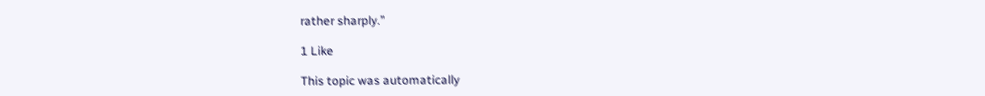rather sharply.”

1 Like

This topic was automatically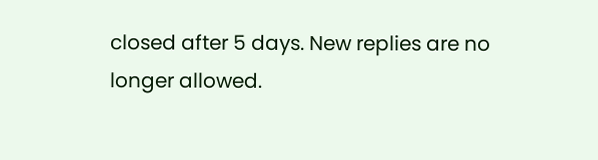closed after 5 days. New replies are no longer allowed.